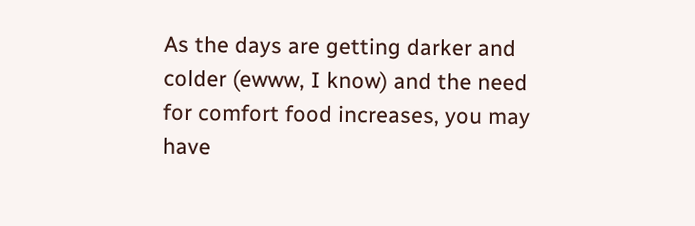As the days are getting darker and colder (ewww, I know) and the need for comfort food increases, you may have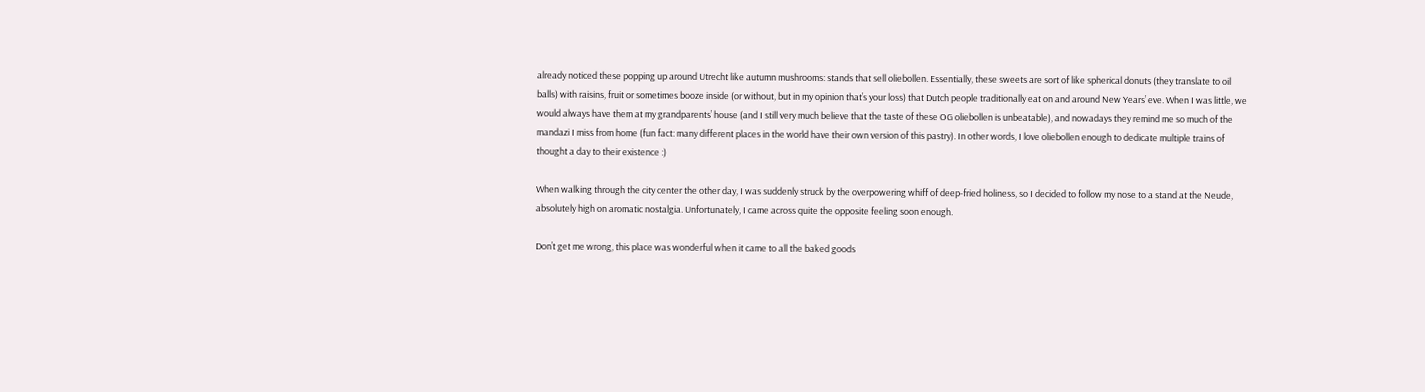already noticed these popping up around Utrecht like autumn mushrooms: stands that sell oliebollen. Essentially, these sweets are sort of like spherical donuts (they translate to oil balls) with raisins, fruit or sometimes booze inside (or without, but in my opinion that’s your loss) that Dutch people traditionally eat on and around New Years’ eve. When I was little, we would always have them at my grandparents’ house (and I still very much believe that the taste of these OG oliebollen is unbeatable), and nowadays they remind me so much of the mandazi I miss from home (fun fact: many different places in the world have their own version of this pastry). In other words, I love oliebollen enough to dedicate multiple trains of thought a day to their existence :)

When walking through the city center the other day, I was suddenly struck by the overpowering whiff of deep-fried holiness, so I decided to follow my nose to a stand at the Neude, absolutely high on aromatic nostalgia. Unfortunately, I came across quite the opposite feeling soon enough.

Don’t get me wrong, this place was wonderful when it came to all the baked goods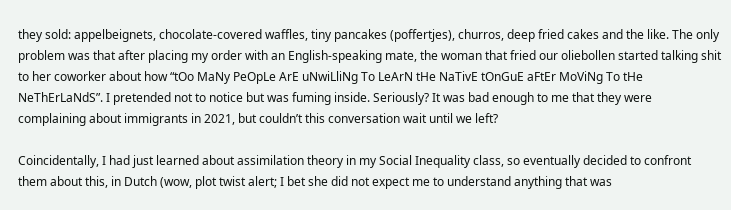they sold: appelbeignets, chocolate-covered waffles, tiny pancakes (poffertjes), churros, deep fried cakes and the like. The only problem was that after placing my order with an English-speaking mate, the woman that fried our oliebollen started talking shit to her coworker about how “tOo MaNy PeOpLe ArE uNwiLliNg To LeArN tHe NaTivE tOnGuE aFtEr MoViNg To tHe NeThErLaNdS”. I pretended not to notice but was fuming inside. Seriously? It was bad enough to me that they were complaining about immigrants in 2021, but couldn’t this conversation wait until we left?

Coincidentally, I had just learned about assimilation theory in my Social Inequality class, so eventually decided to confront them about this, in Dutch (wow, plot twist alert; I bet she did not expect me to understand anything that was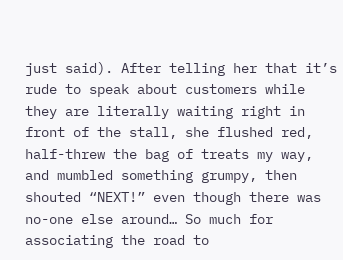just said). After telling her that it’s rude to speak about customers while they are literally waiting right in front of the stall, she flushed red, half-threw the bag of treats my way, and mumbled something grumpy, then shouted “NEXT!” even though there was no-one else around… So much for associating the road to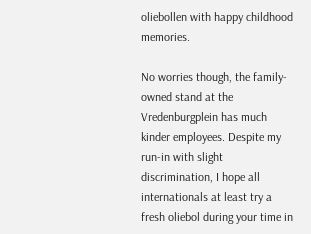oliebollen with happy childhood memories.

No worries though, the family-owned stand at the Vredenburgplein has much kinder employees. Despite my run-in with slight discrimination, I hope all internationals at least try a fresh oliebol during your time in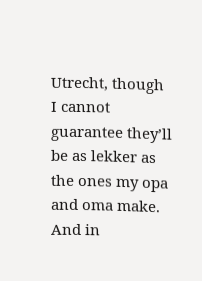Utrecht, though I cannot guarantee they’ll be as lekker as the ones my opa and oma make. And in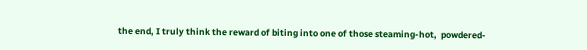the end, I truly think the reward of biting into one of those steaming-hot,  powdered-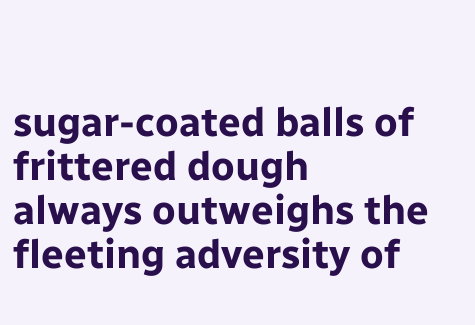sugar-coated balls of frittered dough always outweighs the fleeting adversity of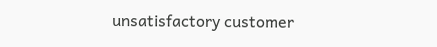unsatisfactory customer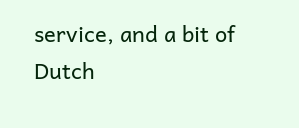service, and a bit of Dutch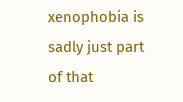xenophobia is sadly just part of that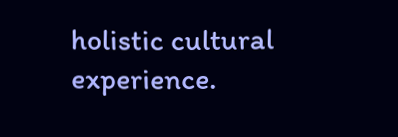holistic cultural experience.